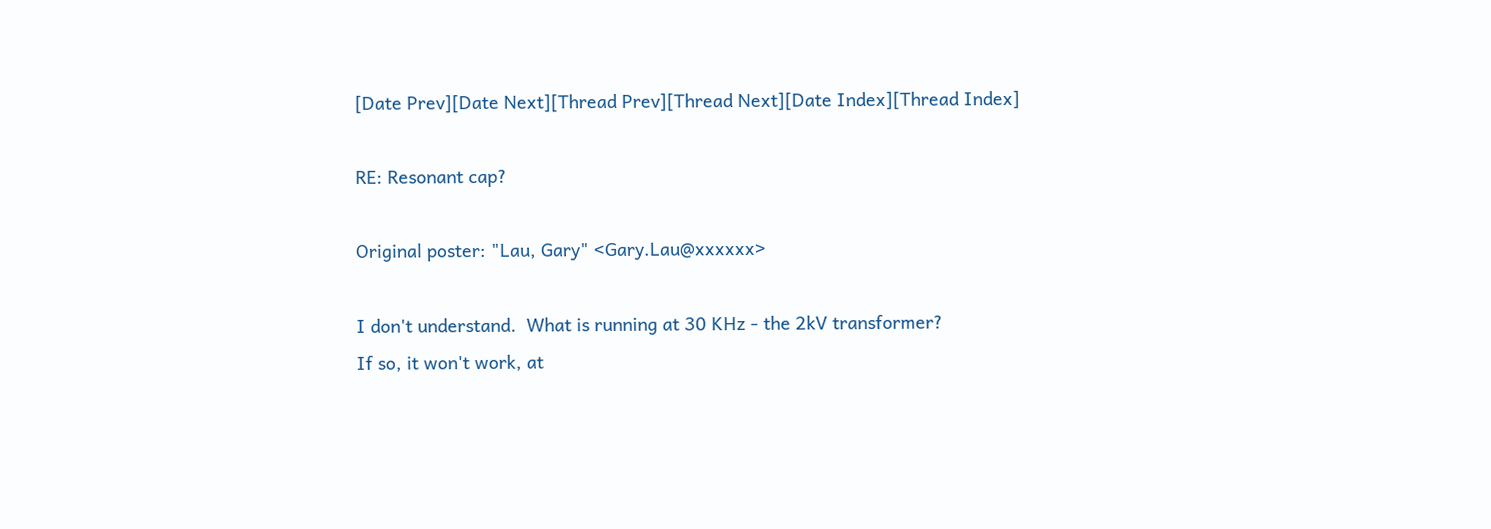[Date Prev][Date Next][Thread Prev][Thread Next][Date Index][Thread Index]

RE: Resonant cap?

Original poster: "Lau, Gary" <Gary.Lau@xxxxxx>

I don't understand.  What is running at 30 KHz - the 2kV transformer?
If so, it won't work, at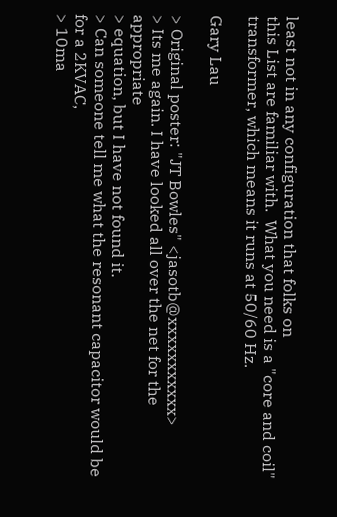least not in any configuration that folks on
this List are familiar with.  What you need is a "core and coil"
transformer, which means it runs at 50/60 Hz.

Gary Lau

> Original poster: "JT Bowles" <jasotb@xxxxxxxxxxx>
> Its me again. I have looked all over the net for the appropriate
> equation, but I have not found it.
> Can someone tell me what the resonant capacitor would be for a 2KVAC,
> 10ma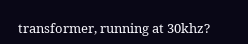transformer, running at 30khz?